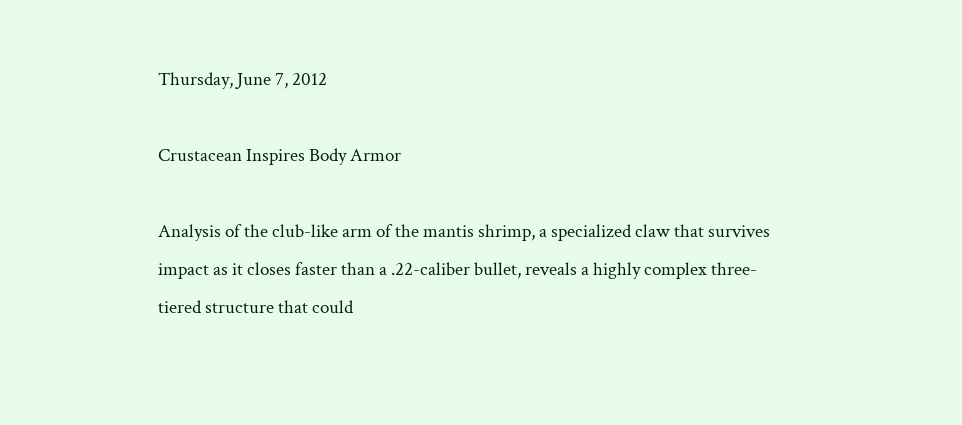Thursday, June 7, 2012

Crustacean Inspires Body Armor

Analysis of the club-like arm of the mantis shrimp, a specialized claw that survives impact as it closes faster than a .22-caliber bullet, reveals a highly complex three-tiered structure that could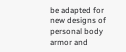be adapted for new designs of personal body armor and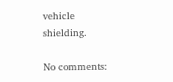vehicle shielding.

No comments: